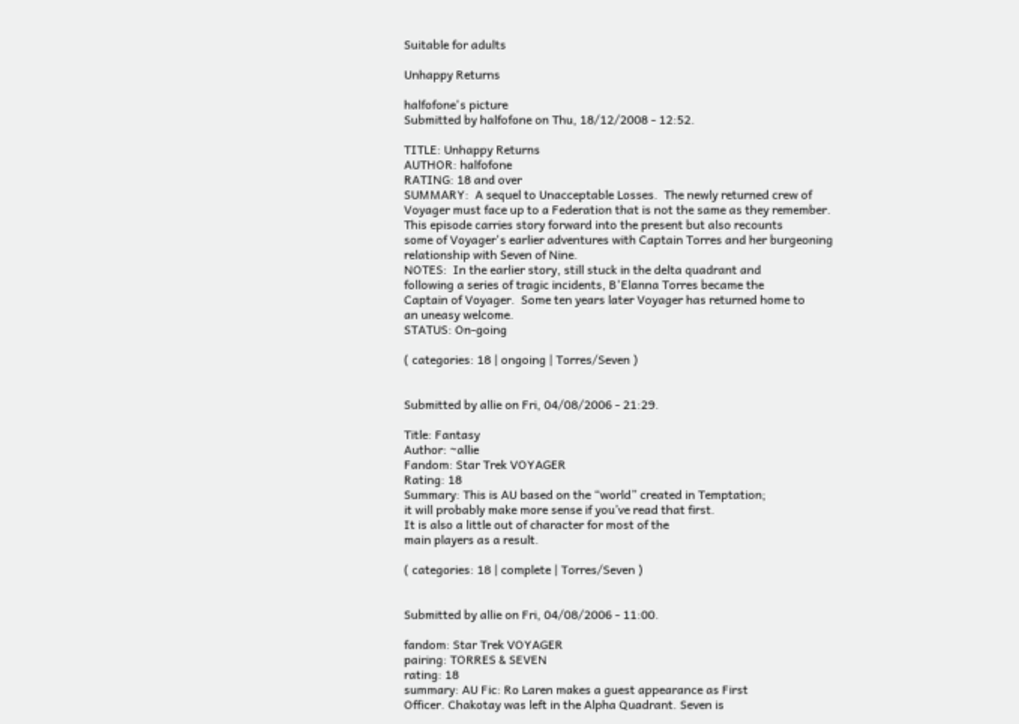Suitable for adults

Unhappy Returns

halfofone's picture
Submitted by halfofone on Thu, 18/12/2008 - 12:52.

TITLE: Unhappy Returns
AUTHOR: halfofone
RATING: 18 and over
SUMMARY:  A sequel to Unacceptable Losses.  The newly returned crew of
Voyager must face up to a Federation that is not the same as they remember.
This episode carries story forward into the present but also recounts
some of Voyager's earlier adventures with Captain Torres and her burgeoning
relationship with Seven of Nine.
NOTES:  In the earlier story, still stuck in the delta quadrant and
following a series of tragic incidents, B'Elanna Torres became the
Captain of Voyager.  Some ten years later Voyager has returned home to
an uneasy welcome.
STATUS: On-going

( categories: 18 | ongoing | Torres/Seven )


Submitted by allie on Fri, 04/08/2006 - 21:29.

Title: Fantasy
Author: ~allie
Fandom: Star Trek VOYAGER
Rating: 18
Summary: This is AU based on the “world” created in Temptation;
it will probably make more sense if you’ve read that first.
It is also a little out of character for most of the
main players as a result.

( categories: 18 | complete | Torres/Seven )


Submitted by allie on Fri, 04/08/2006 - 11:00.

fandom: Star Trek VOYAGER
pairing: TORRES & SEVEN
rating: 18
summary: AU Fic: Ro Laren makes a guest appearance as First
Officer. Chakotay was left in the Alpha Quadrant. Seven is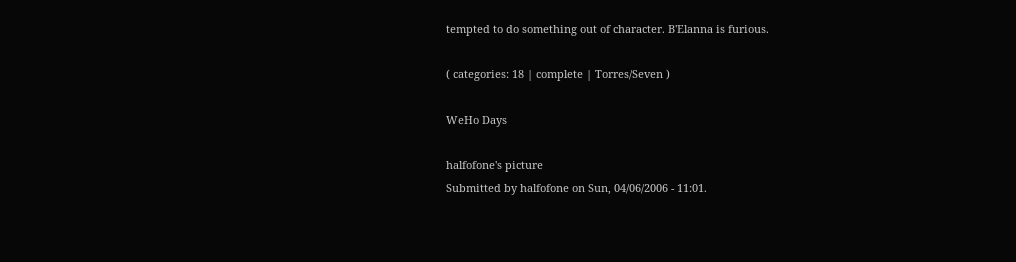tempted to do something out of character. B'Elanna is furious.

( categories: 18 | complete | Torres/Seven )

WeHo Days

halfofone's picture
Submitted by halfofone on Sun, 04/06/2006 - 11:01.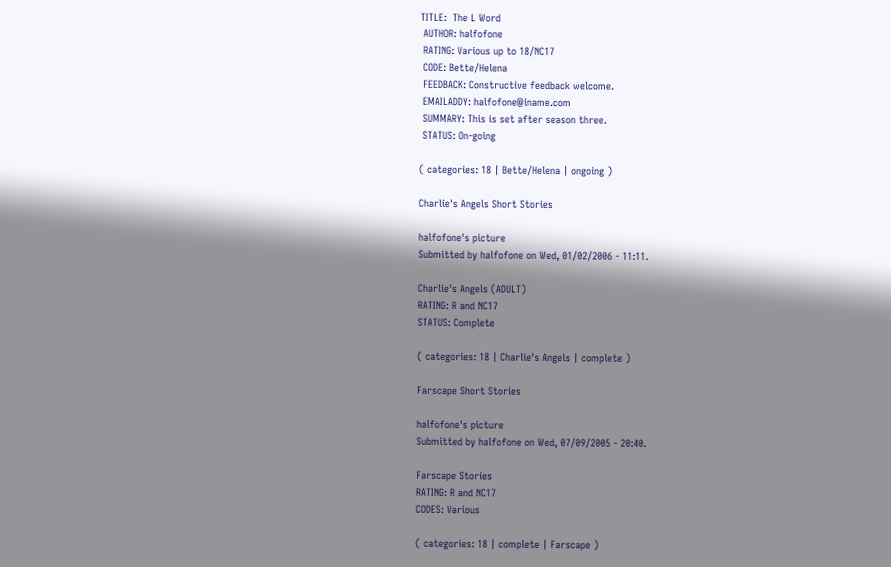TITLE:  The L Word
 AUTHOR: halfofone
 RATING: Various up to 18/NC17
 CODE: Bette/Helena
 FEEDBACK: Constructive feedback welcome.
 EMAILADDY: halfofone@iname.com
 SUMMARY: This is set after season three.
 STATUS: On-going

( categories: 18 | Bette/Helena | ongoing )

Charlie's Angels Short Stories

halfofone's picture
Submitted by halfofone on Wed, 01/02/2006 - 11:11.

Charlie's Angels (ADULT)
RATING: R and NC17
STATUS: Complete

( categories: 18 | Charlie's Angels | complete )

Farscape Short Stories

halfofone's picture
Submitted by halfofone on Wed, 07/09/2005 - 20:40.

Farscape Stories
RATING: R and NC17
CODES: Various

( categories: 18 | complete | Farscape )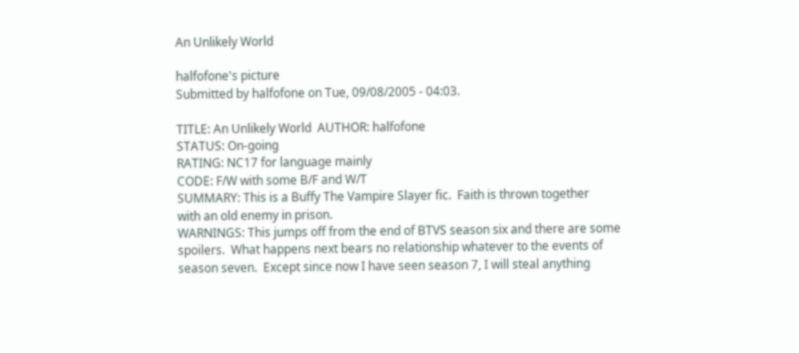An Unlikely World

halfofone's picture
Submitted by halfofone on Tue, 09/08/2005 - 04:03.

TITLE: An Unlikely World  AUTHOR: halfofone
STATUS: On-going
RATING: NC17 for language mainly
CODE: F/W with some B/F and W/T
SUMMARY: This is a Buffy The Vampire Slayer fic.  Faith is thrown together
with an old enemy in prison.
WARNINGS: This jumps off from the end of BTVS season six and there are some
spoilers.  What happens next bears no relationship whatever to the events of
season seven.  Except since now I have seen season 7, I will steal anything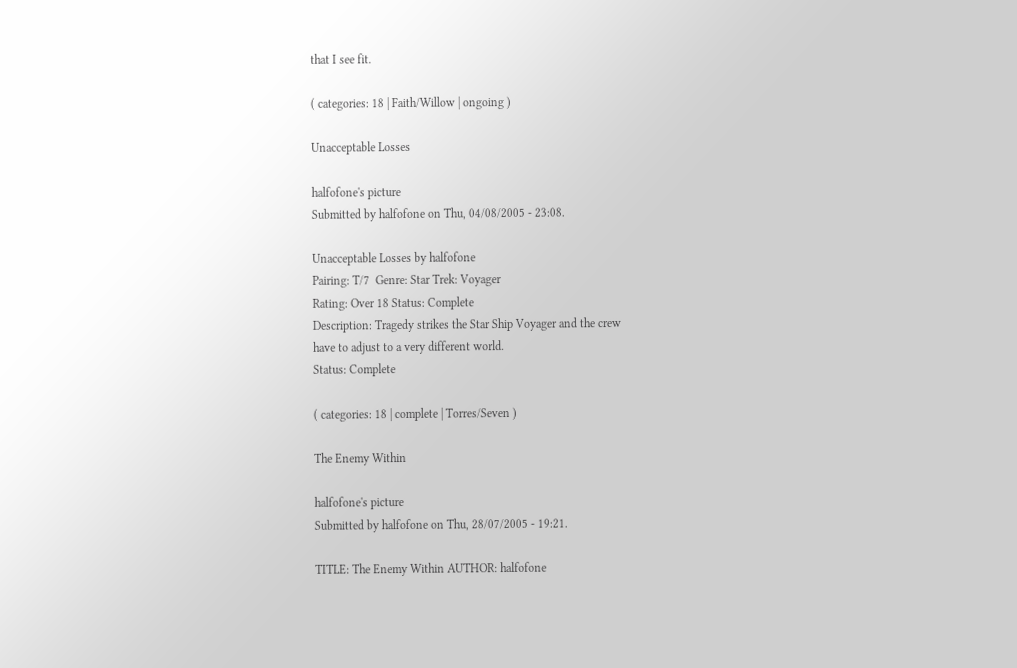that I see fit.

( categories: 18 | Faith/Willow | ongoing )

Unacceptable Losses

halfofone's picture
Submitted by halfofone on Thu, 04/08/2005 - 23:08.

Unacceptable Losses by halfofone
Pairing: T/7  Genre: Star Trek: Voyager
Rating: Over 18 Status: Complete
Description: Tragedy strikes the Star Ship Voyager and the crew
have to adjust to a very different world.
Status: Complete

( categories: 18 | complete | Torres/Seven )

The Enemy Within

halfofone's picture
Submitted by halfofone on Thu, 28/07/2005 - 19:21.

TITLE: The Enemy Within AUTHOR: halfofone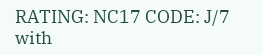RATING: NC17 CODE: J/7 with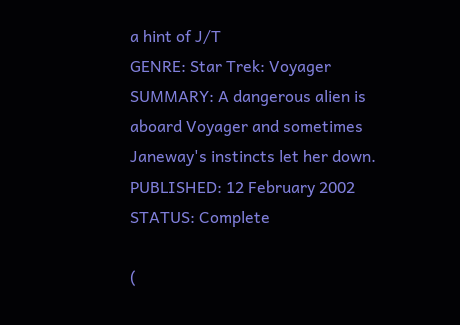a hint of J/T
GENRE: Star Trek: Voyager
SUMMARY: A dangerous alien is aboard Voyager and sometimes
Janeway's instincts let her down.
PUBLISHED: 12 February 2002
STATUS: Complete

(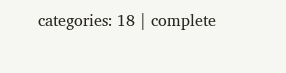categories: 18 | complete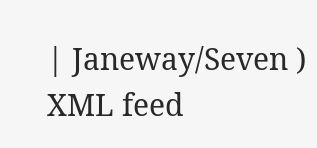| Janeway/Seven )
XML feed